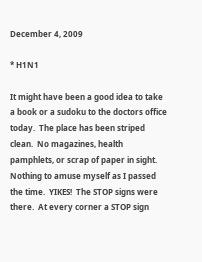December 4, 2009

* H1N1

It might have been a good idea to take a book or a sudoku to the doctors office today.  The place has been striped clean.  No magazines, health pamphlets, or scrap of paper in sight. Nothing to amuse myself as I passed the time.  YIKES!  The STOP signs were there.  At every corner a STOP sign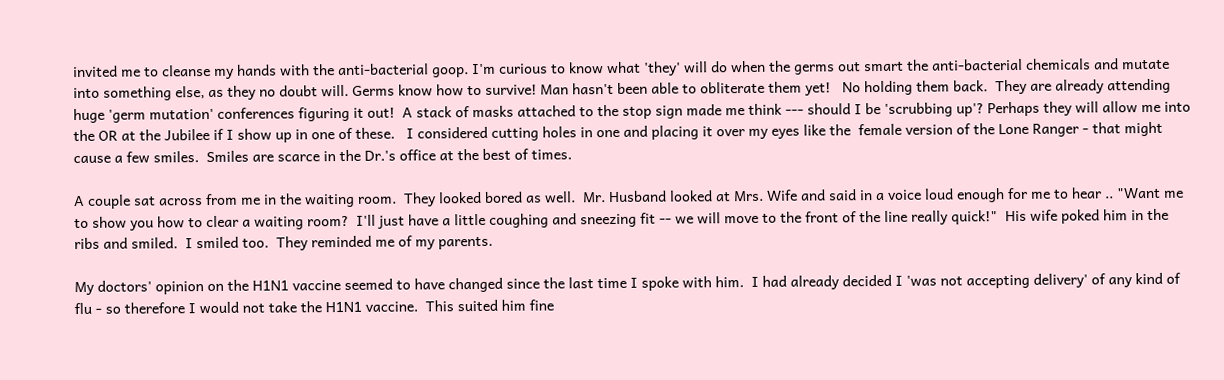invited me to cleanse my hands with the anti-bacterial goop. I'm curious to know what 'they' will do when the germs out smart the anti-bacterial chemicals and mutate into something else, as they no doubt will. Germs know how to survive! Man hasn't been able to obliterate them yet!   No holding them back.  They are already attending huge 'germ mutation' conferences figuring it out!  A stack of masks attached to the stop sign made me think --- should I be 'scrubbing up'? Perhaps they will allow me into the OR at the Jubilee if I show up in one of these.   I considered cutting holes in one and placing it over my eyes like the  female version of the Lone Ranger - that might cause a few smiles.  Smiles are scarce in the Dr.'s office at the best of times.

A couple sat across from me in the waiting room.  They looked bored as well.  Mr. Husband looked at Mrs. Wife and said in a voice loud enough for me to hear .. "Want me to show you how to clear a waiting room?  I'll just have a little coughing and sneezing fit -- we will move to the front of the line really quick!"  His wife poked him in the ribs and smiled.  I smiled too.  They reminded me of my parents.

My doctors' opinion on the H1N1 vaccine seemed to have changed since the last time I spoke with him.  I had already decided I 'was not accepting delivery' of any kind of flu - so therefore I would not take the H1N1 vaccine.  This suited him fine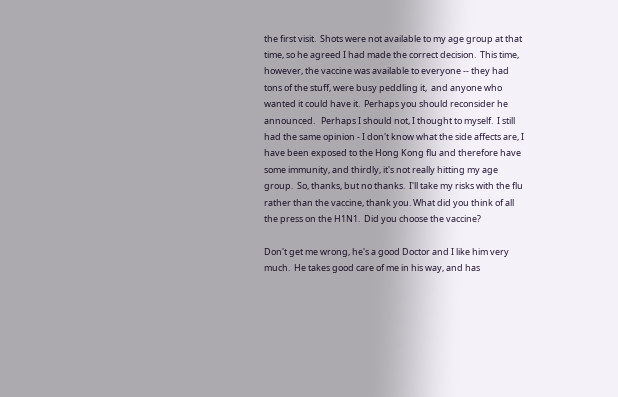the first visit.  Shots were not available to my age group at that time, so he agreed I had made the correct decision.  This time, however, the vaccine was available to everyone -- they had tons of the stuff, were busy peddling it,  and anyone who wanted it could have it.  Perhaps you should reconsider he announced.   Perhaps I should not, I thought to myself.  I still had the same opinion - I don't know what the side affects are, I have been exposed to the Hong Kong flu and therefore have some immunity, and thirdly, it's not really hitting my age group.  So, thanks, but no thanks.  I'll take my risks with the flu rather than the vaccine, thank you. What did you think of all the press on the H1N1.  Did you choose the vaccine?

Don't get me wrong, he's a good Doctor and I like him very much.  He takes good care of me in his way, and has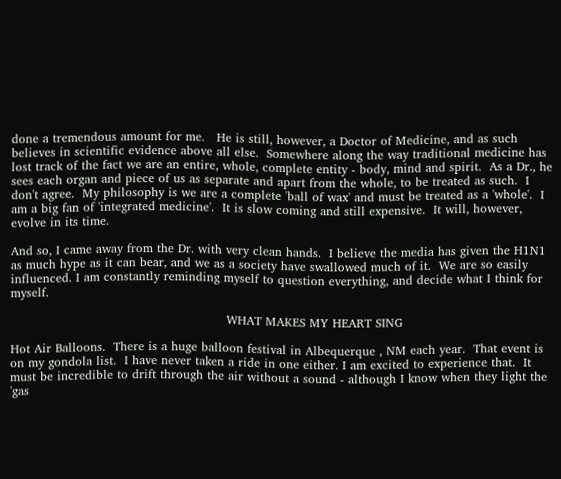done a tremendous amount for me.   He is still, however, a Doctor of Medicine, and as such believes in scientific evidence above all else.  Somewhere along the way traditional medicine has lost track of the fact we are an entire, whole, complete entity - body, mind and spirit.  As a Dr., he sees each organ and piece of us as separate and apart from the whole, to be treated as such.  I don't agree.  My philosophy is we are a complete 'ball of wax' and must be treated as a 'whole'.  I am a big fan of 'integrated medicine'.  It is slow coming and still expensive.  It will, however, evolve in its time.

And so, I came away from the Dr. with very clean hands.  I believe the media has given the H1N1 as much hype as it can bear, and we as a society have swallowed much of it.  We are so easily influenced. I am constantly reminding myself to question everything, and decide what I think for myself.

                                                      WHAT MAKES MY HEART SING

Hot Air Balloons.  There is a huge balloon festival in Albequerque , NM each year.  That event is on my gondola list.  I have never taken a ride in one either. I am excited to experience that.  It must be incredible to drift through the air without a sound - although I know when they light the 'gas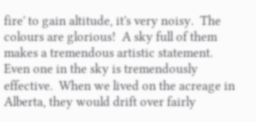fire' to gain altitude, it's very noisy.  The colours are glorious!  A sky full of them makes a tremendous artistic statement.  Even one in the sky is tremendously effective.  When we lived on the acreage in Alberta, they would drift over fairly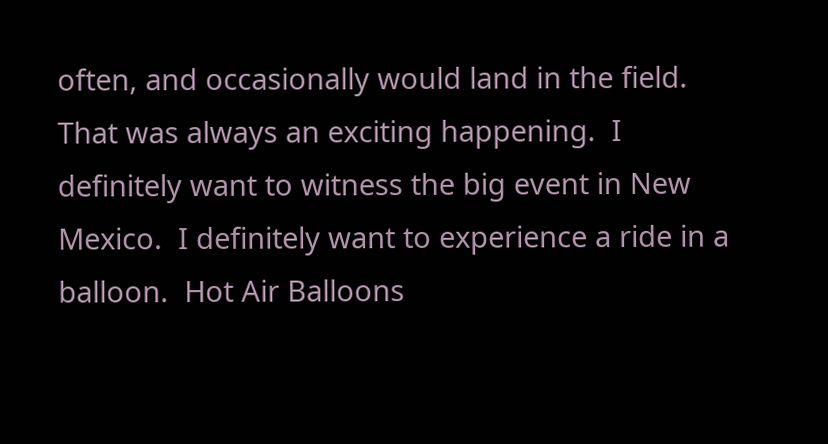often, and occasionally would land in the field.  That was always an exciting happening.  I definitely want to witness the big event in New Mexico.  I definitely want to experience a ride in a balloon.  Hot Air Balloons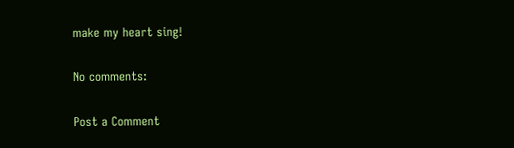make my heart sing!

No comments:

Post a Comment